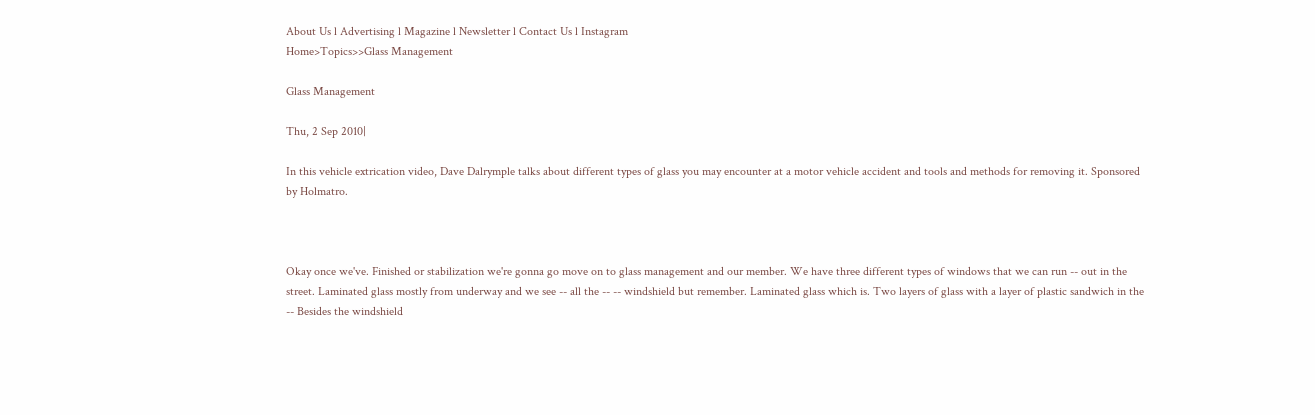About Us l Advertising l Magazine l Newsletter l Contact Us l Instagram
Home>Topics>>Glass Management

Glass Management

Thu, 2 Sep 2010|

In this vehicle extrication video, Dave Dalrymple talks about different types of glass you may encounter at a motor vehicle accident and tools and methods for removing it. Sponsored by Holmatro.



Okay once we've. Finished or stabilization we're gonna go move on to glass management and our member. We have three different types of windows that we can run -- out in the street. Laminated glass mostly from underway and we see -- all the -- -- windshield but remember. Laminated glass which is. Two layers of glass with a layer of plastic sandwich in the -- Besides the windshield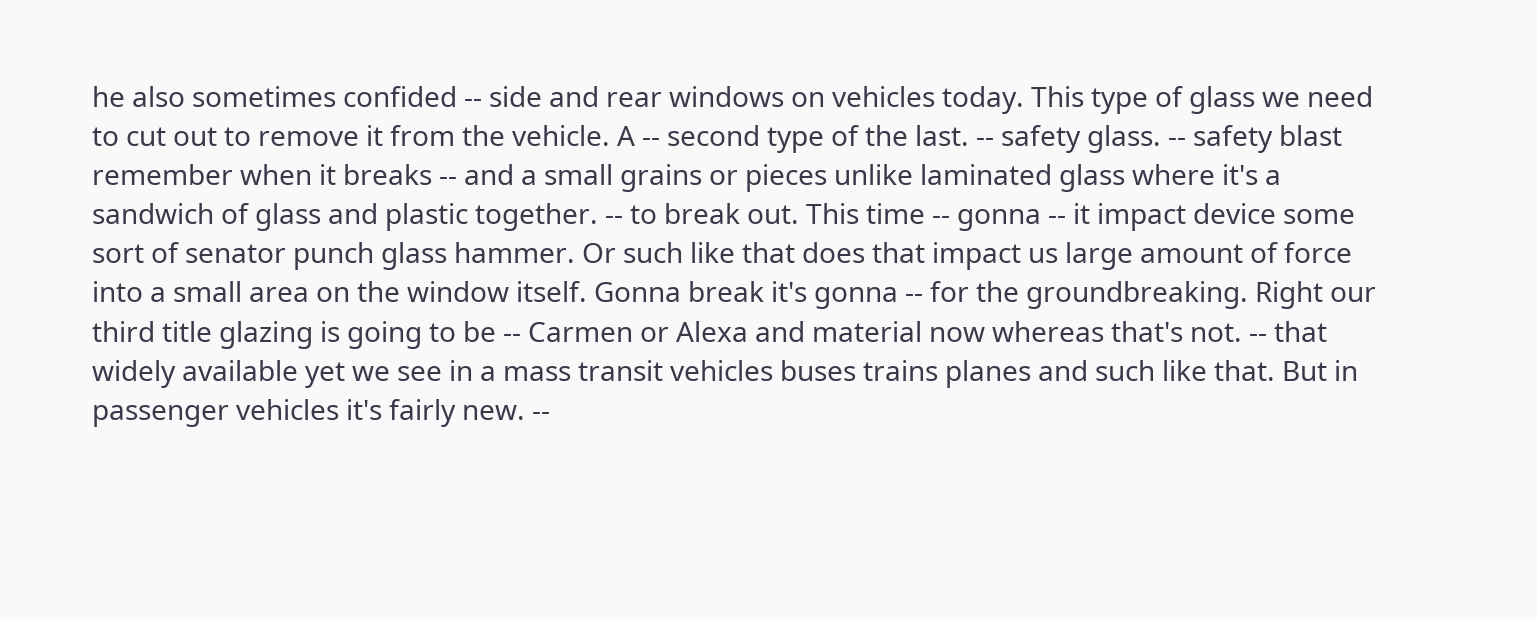he also sometimes confided -- side and rear windows on vehicles today. This type of glass we need to cut out to remove it from the vehicle. A -- second type of the last. -- safety glass. -- safety blast remember when it breaks -- and a small grains or pieces unlike laminated glass where it's a sandwich of glass and plastic together. -- to break out. This time -- gonna -- it impact device some sort of senator punch glass hammer. Or such like that does that impact us large amount of force into a small area on the window itself. Gonna break it's gonna -- for the groundbreaking. Right our third title glazing is going to be -- Carmen or Alexa and material now whereas that's not. -- that widely available yet we see in a mass transit vehicles buses trains planes and such like that. But in passenger vehicles it's fairly new. --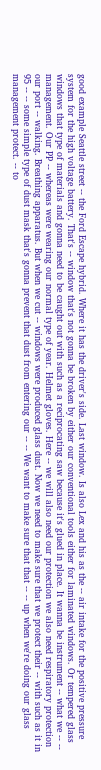good example Seattle street -- the Ford Escape hybrid. Where it has the driver's side. Last window. Is also Lex and his as the -- air intake for the positive pressure system for the high voltage battery. That's -- window that's not gonna be broken by either our conventional tools either for laminated windows. Or tempered glass windows that type of materials and gonna need to be caught out with such as a reciprocating saw because it's glued in place. It wanna be instrument -- what we -- -- management. Our PP -- whereas were wearing our normal type of year. Helmet gloves. Here -- we will also need our protection we also need respiratory protection our port -- walking. Breathing apparatus. But when we cut -- windows were produced glass dust. Now we need to make sure that we protect their -- with such as it in 95 -- -- some simple type of dust mask that's gonna prevent that dust from entering our -- -- We want to make sure that that -- -- up when we're doing our glass management protect. -- to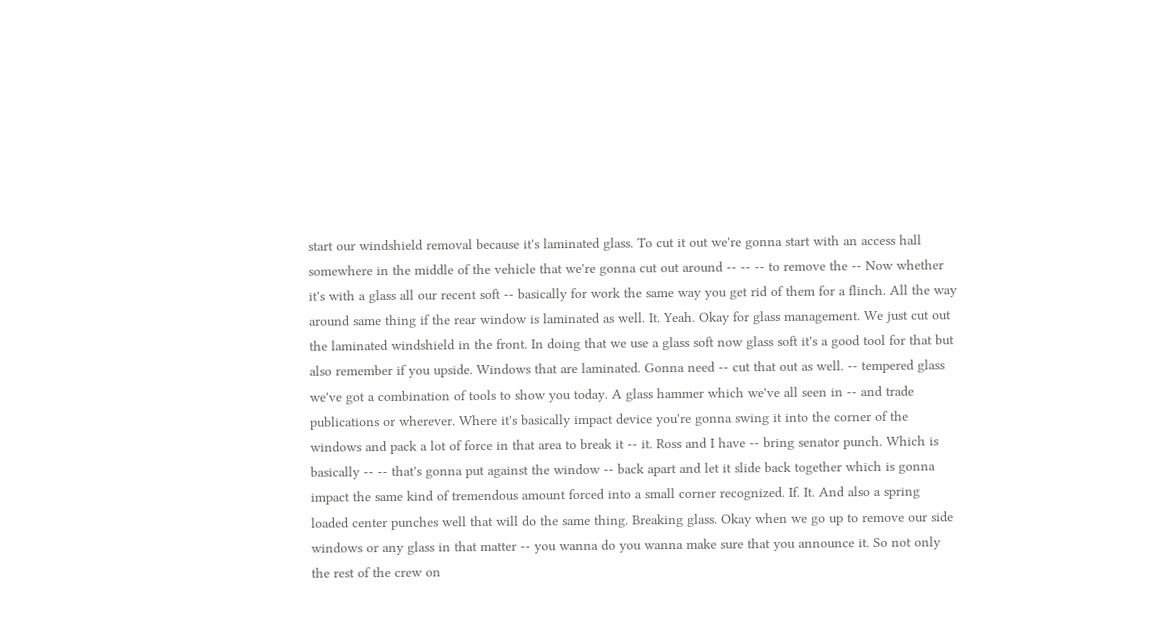start our windshield removal because it's laminated glass. To cut it out we're gonna start with an access hall somewhere in the middle of the vehicle that we're gonna cut out around -- -- -- to remove the -- Now whether it's with a glass all our recent soft -- basically for work the same way you get rid of them for a flinch. All the way around same thing if the rear window is laminated as well. It. Yeah. Okay for glass management. We just cut out the laminated windshield in the front. In doing that we use a glass soft now glass soft it's a good tool for that but also remember if you upside. Windows that are laminated. Gonna need -- cut that out as well. -- tempered glass we've got a combination of tools to show you today. A glass hammer which we've all seen in -- and trade publications or wherever. Where it's basically impact device you're gonna swing it into the corner of the windows and pack a lot of force in that area to break it -- it. Ross and I have -- bring senator punch. Which is basically -- -- that's gonna put against the window -- back apart and let it slide back together which is gonna impact the same kind of tremendous amount forced into a small corner recognized. If. It. And also a spring loaded center punches well that will do the same thing. Breaking glass. Okay when we go up to remove our side windows or any glass in that matter -- you wanna do you wanna make sure that you announce it. So not only the rest of the crew on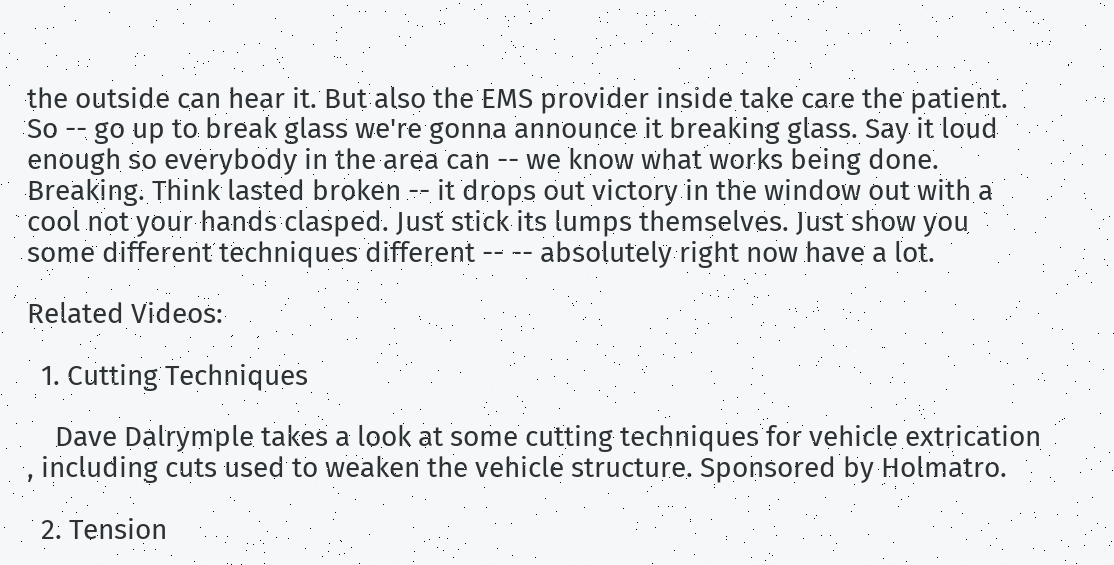the outside can hear it. But also the EMS provider inside take care the patient. So -- go up to break glass we're gonna announce it breaking glass. Say it loud enough so everybody in the area can -- we know what works being done. Breaking. Think lasted broken -- it drops out victory in the window out with a cool not your hands clasped. Just stick its lumps themselves. Just show you some different techniques different -- -- absolutely right now have a lot.

Related Videos:

  1. Cutting Techniques

    Dave Dalrymple takes a look at some cutting techniques for vehicle extrication , including cuts used to weaken the vehicle structure. Sponsored by Holmatro.

  2. Tension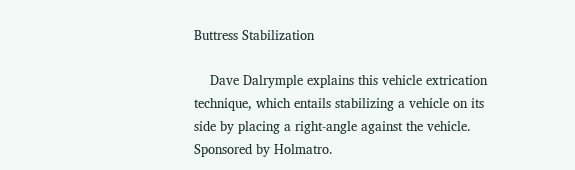Buttress Stabilization

    Dave Dalrymple explains this vehicle extrication technique, which entails stabilizing a vehicle on its side by placing a right-angle against the vehicle. Sponsored by Holmatro.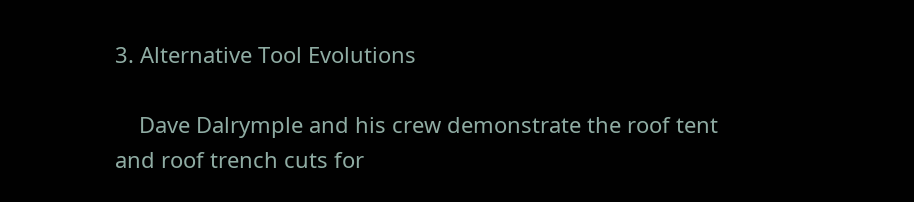3. Alternative Tool Evolutions

    Dave Dalrymple and his crew demonstrate the roof tent and roof trench cuts for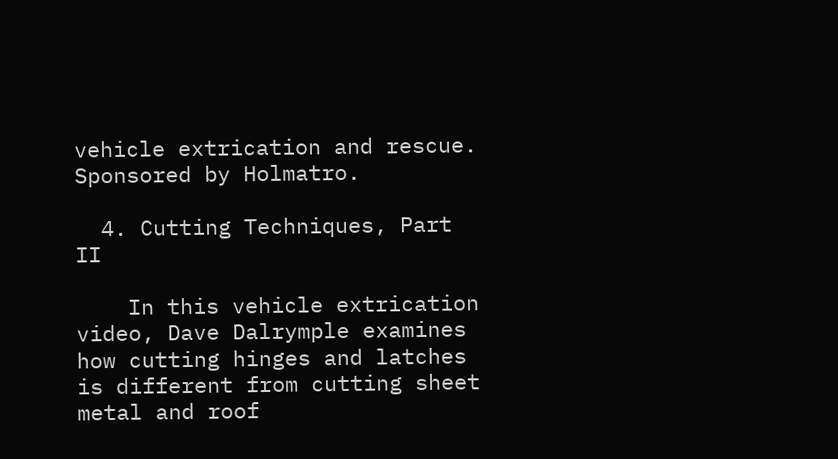vehicle extrication and rescue. Sponsored by Holmatro.

  4. Cutting Techniques, Part II

    In this vehicle extrication video, Dave Dalrymple examines how cutting hinges and latches is different from cutting sheet metal and roof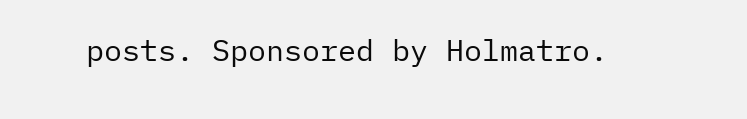posts. Sponsored by Holmatro.